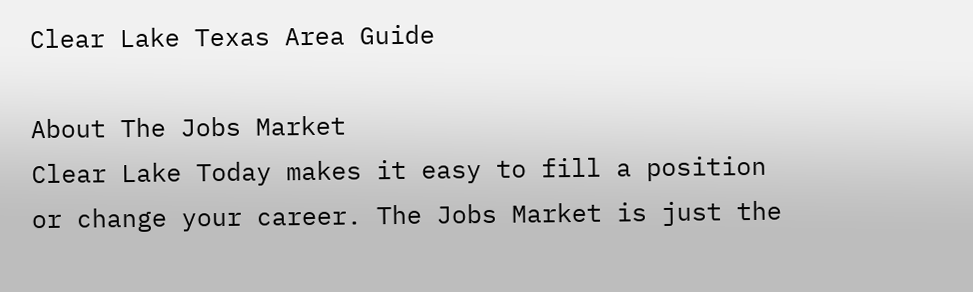Clear Lake Texas Area Guide

About The Jobs Market
Clear Lake Today makes it easy to fill a position or change your career. The Jobs Market is just the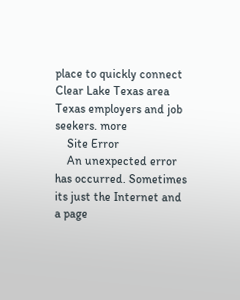place to quickly connect Clear Lake Texas area Texas employers and job seekers. more
    Site Error
    An unexpected error has occurred. Sometimes its just the Internet and a page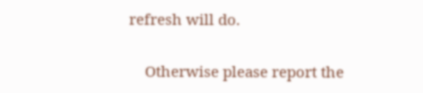refresh will do.

    Otherwise please report the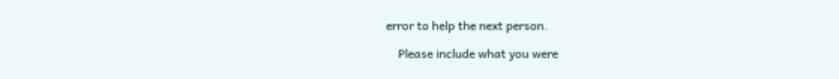error to help the next person.

    Please include what you were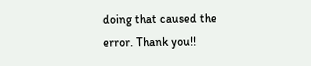doing that caused the error. Thank you!!